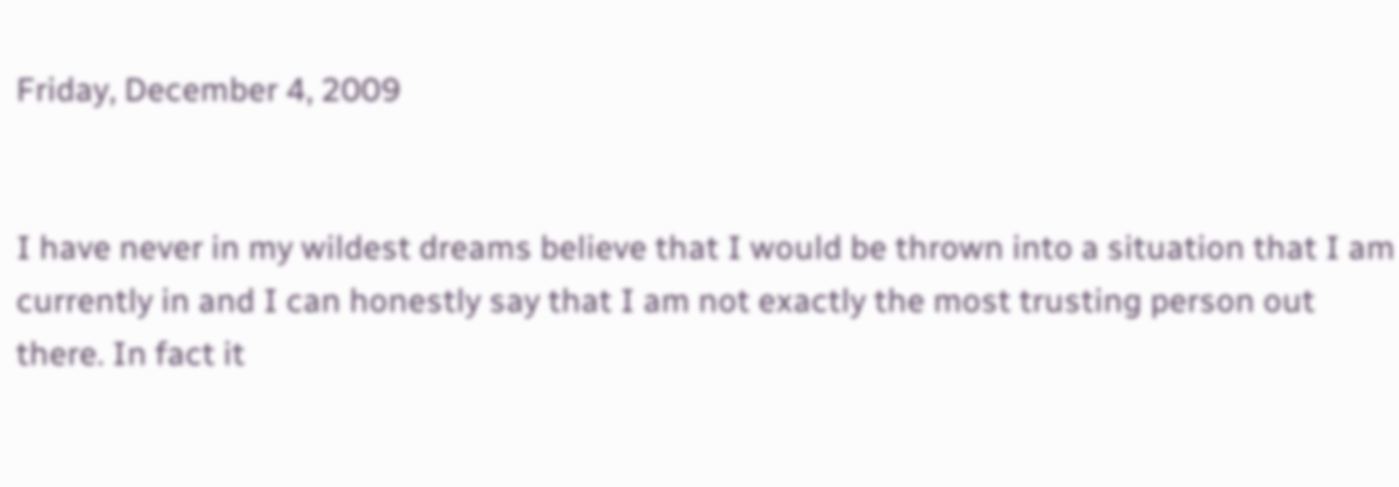Friday, December 4, 2009


I have never in my wildest dreams believe that I would be thrown into a situation that I am currently in and I can honestly say that I am not exactly the most trusting person out there. In fact it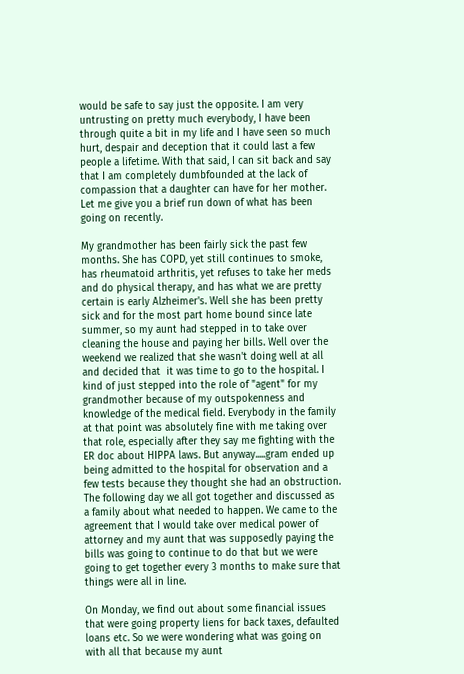would be safe to say just the opposite. I am very untrusting on pretty much everybody, I have been through quite a bit in my life and I have seen so much hurt, despair and deception that it could last a few people a lifetime. With that said, I can sit back and say that I am completely dumbfounded at the lack of compassion that a daughter can have for her mother. Let me give you a brief run down of what has been going on recently.

My grandmother has been fairly sick the past few months. She has COPD, yet still continues to smoke, has rheumatoid arthritis, yet refuses to take her meds and do physical therapy, and has what we are pretty certain is early Alzheimer's. Well she has been pretty sick and for the most part home bound since late summer, so my aunt had stepped in to take over cleaning the house and paying her bills. Well over the weekend we realized that she wasn't doing well at all and decided that  it was time to go to the hospital. I kind of just stepped into the role of "agent" for my grandmother because of my outspokenness and knowledge of the medical field. Everybody in the family at that point was absolutely fine with me taking over that role, especially after they say me fighting with the ER doc about HIPPA laws. But anyway.....gram ended up being admitted to the hospital for observation and a few tests because they thought she had an obstruction. The following day we all got together and discussed as a family about what needed to happen. We came to the agreement that I would take over medical power of attorney and my aunt that was supposedly paying the bills was going to continue to do that but we were going to get together every 3 months to make sure that things were all in line.

On Monday, we find out about some financial issues that were going property liens for back taxes, defaulted loans etc. So we were wondering what was going on with all that because my aunt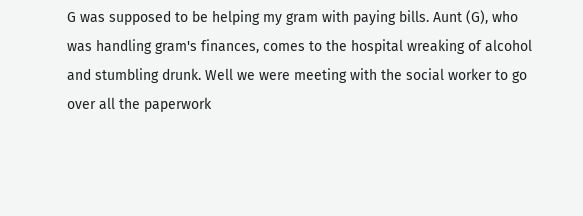G was supposed to be helping my gram with paying bills. Aunt (G), who was handling gram's finances, comes to the hospital wreaking of alcohol and stumbling drunk. Well we were meeting with the social worker to go over all the paperwork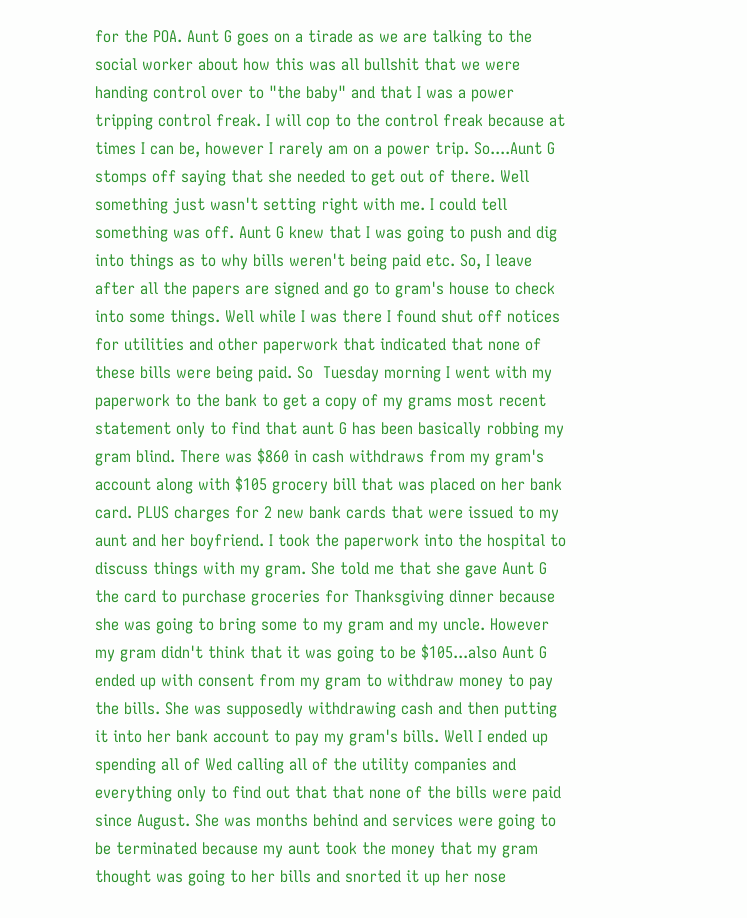for the POA. Aunt G goes on a tirade as we are talking to the social worker about how this was all bullshit that we were handing control over to "the baby" and that I was a power tripping control freak. I will cop to the control freak because at times I can be, however I rarely am on a power trip. So....Aunt G stomps off saying that she needed to get out of there. Well something just wasn't setting right with me. I could tell something was off. Aunt G knew that I was going to push and dig into things as to why bills weren't being paid etc. So, I leave after all the papers are signed and go to gram's house to check into some things. Well while I was there I found shut off notices for utilities and other paperwork that indicated that none of these bills were being paid. So  Tuesday morning I went with my paperwork to the bank to get a copy of my grams most recent statement only to find that aunt G has been basically robbing my gram blind. There was $860 in cash withdraws from my gram's account along with $105 grocery bill that was placed on her bank card. PLUS charges for 2 new bank cards that were issued to my aunt and her boyfriend. I took the paperwork into the hospital to discuss things with my gram. She told me that she gave Aunt G the card to purchase groceries for Thanksgiving dinner because she was going to bring some to my gram and my uncle. However my gram didn't think that it was going to be $105...also Aunt G ended up with consent from my gram to withdraw money to pay the bills. She was supposedly withdrawing cash and then putting it into her bank account to pay my gram's bills. Well I ended up spending all of Wed calling all of the utility companies and everything only to find out that that none of the bills were paid since August. She was months behind and services were going to be terminated because my aunt took the money that my gram thought was going to her bills and snorted it up her nose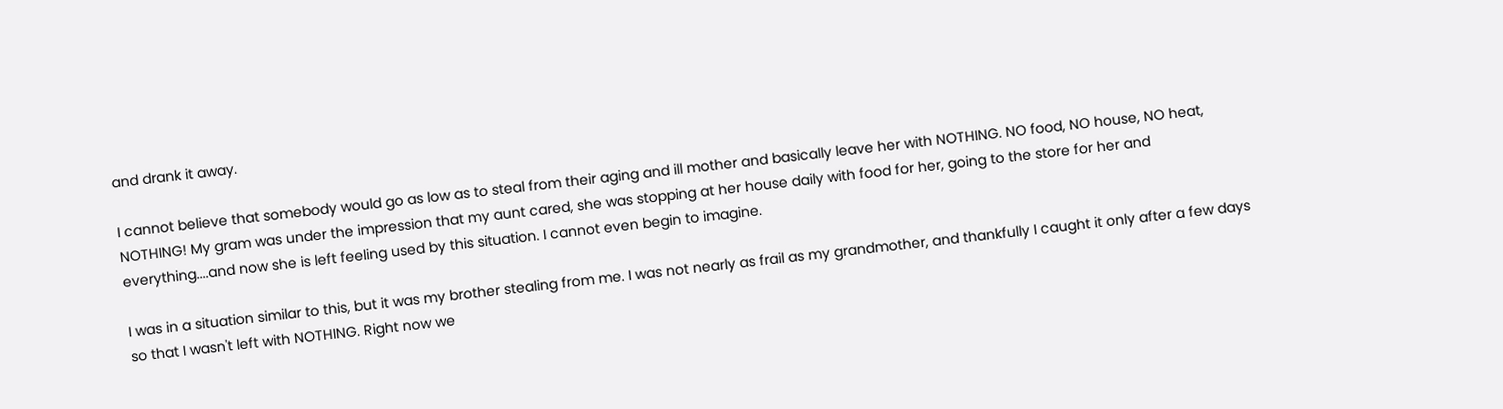and drank it away.

I cannot believe that somebody would go as low as to steal from their aging and ill mother and basically leave her with NOTHING. NO food, NO house, NO heat, NOTHING! My gram was under the impression that my aunt cared, she was stopping at her house daily with food for her, going to the store for her and everything....and now she is left feeling used by this situation. I cannot even begin to imagine.

I was in a situation similar to this, but it was my brother stealing from me. I was not nearly as frail as my grandmother, and thankfully I caught it only after a few days so that I wasn't left with NOTHING. Right now we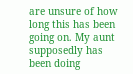are unsure of how long this has been going on. My aunt supposedly has been doing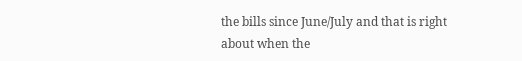the bills since June/July and that is right about when the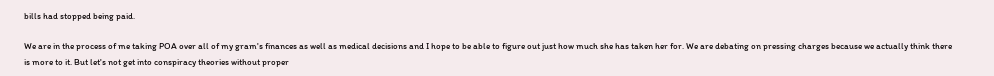bills had stopped being paid.

We are in the process of me taking POA over all of my gram's finances as well as medical decisions and I hope to be able to figure out just how much she has taken her for. We are debating on pressing charges because we actually think there is more to it. But let's not get into conspiracy theories without proper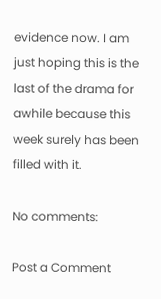evidence now. I am just hoping this is the last of the drama for awhile because this week surely has been filled with it.

No comments:

Post a Comment